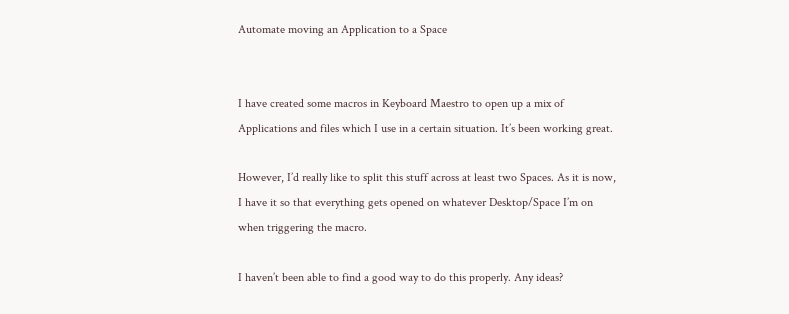Automate moving an Application to a Space


I have created some macros in Keyboard Maestro to open up a mix of Applications and files which I use in a certain situation. It’s been working great.

However, I’d really like to split this stuff across at least two Spaces. As it is now, I have it so that everything gets opened on whatever Desktop/Space I’m on when triggering the macro.

I haven’t been able to find a good way to do this properly. Any ideas?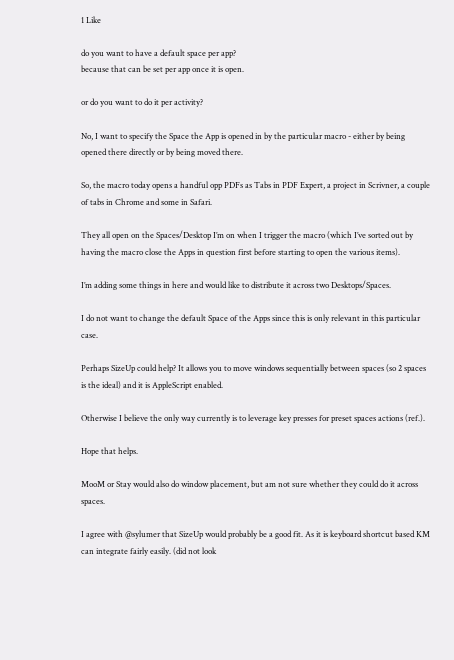1 Like

do you want to have a default space per app?
because that can be set per app once it is open.

or do you want to do it per activity?

No, I want to specify the Space the App is opened in by the particular macro - either by being opened there directly or by being moved there.

So, the macro today opens a handful opp PDFs as Tabs in PDF Expert, a project in Scrivner, a couple of tabs in Chrome and some in Safari.

They all open on the Spaces/Desktop I’m on when I trigger the macro (which I’ve sorted out by having the macro close the Apps in question first before starting to open the various items).

I’m adding some things in here and would like to distribute it across two Desktops/Spaces.

I do not want to change the default Space of the Apps since this is only relevant in this particular case.

Perhaps SizeUp could help? It allows you to move windows sequentially between spaces (so 2 spaces is the ideal) and it is AppleScript enabled.

Otherwise I believe the only way currently is to leverage key presses for preset spaces actions (ref.).

Hope that helps.

MooM or Stay would also do window placement, but am not sure whether they could do it across spaces.

I agree with @sylumer that SizeUp would probably be a good fit. As it is keyboard shortcut based KM can integrate fairly easily. (did not look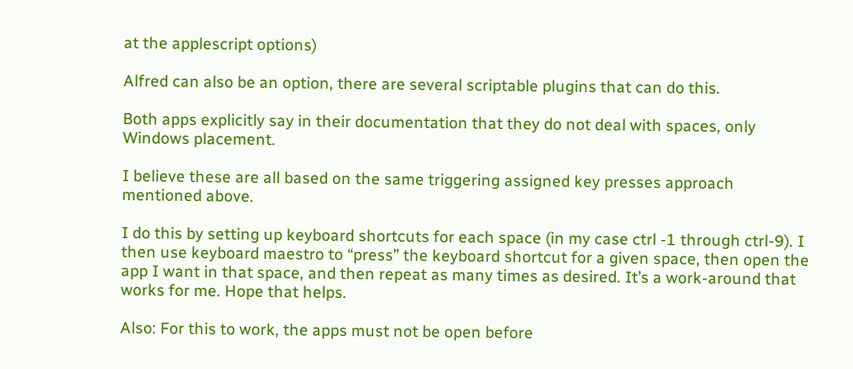at the applescript options)

Alfred can also be an option, there are several scriptable plugins that can do this.

Both apps explicitly say in their documentation that they do not deal with spaces, only Windows placement.

I believe these are all based on the same triggering assigned key presses approach mentioned above.

I do this by setting up keyboard shortcuts for each space (in my case ctrl -1 through ctrl-9). I then use keyboard maestro to “press” the keyboard shortcut for a given space, then open the app I want in that space, and then repeat as many times as desired. It’s a work-around that works for me. Hope that helps.

Also: For this to work, the apps must not be open before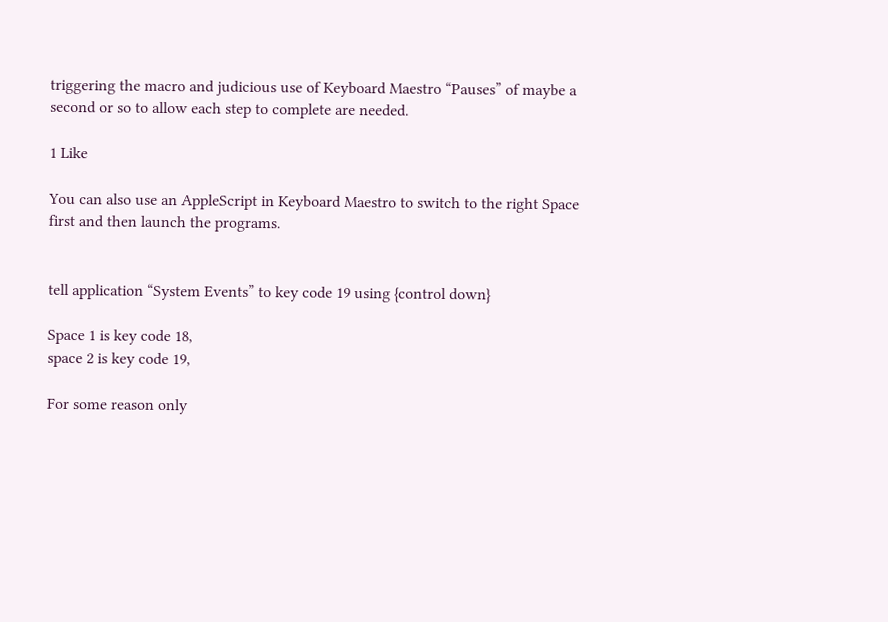triggering the macro and judicious use of Keyboard Maestro “Pauses” of maybe a second or so to allow each step to complete are needed.

1 Like

You can also use an AppleScript in Keyboard Maestro to switch to the right Space first and then launch the programs.


tell application “System Events” to key code 19 using {control down}

Space 1 is key code 18,
space 2 is key code 19,

For some reason only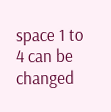space 1 to 4 can be changed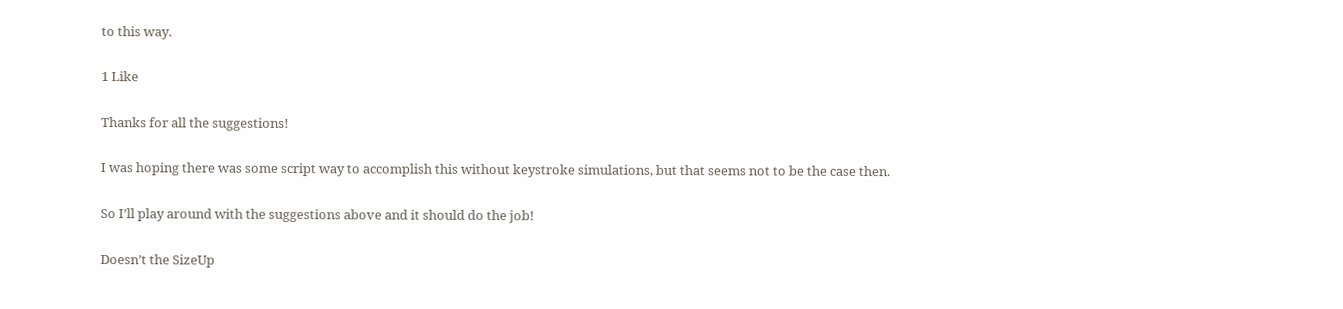to this way.

1 Like

Thanks for all the suggestions!

I was hoping there was some script way to accomplish this without keystroke simulations, but that seems not to be the case then.

So I’ll play around with the suggestions above and it should do the job!

Doesn’t the SizeUp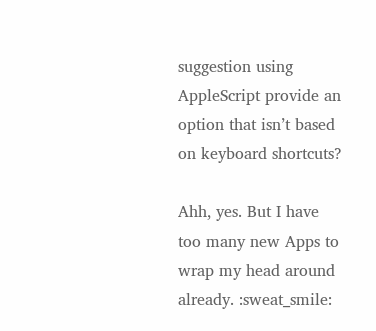suggestion using AppleScript provide an option that isn’t based on keyboard shortcuts?

Ahh, yes. But I have too many new Apps to wrap my head around already. :sweat_smile: